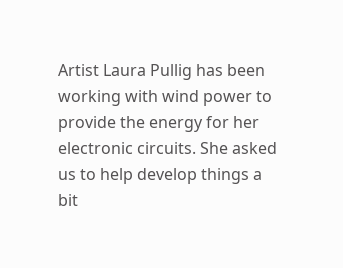Artist Laura Pullig has been working with wind power to provide the energy for her electronic circuits. She asked us to help develop things a bit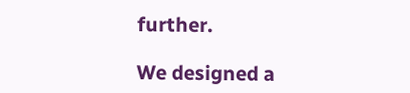further.

We designed a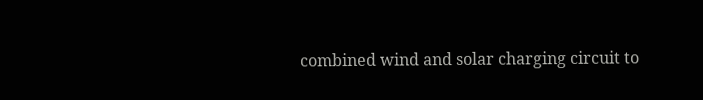combined wind and solar charging circuit to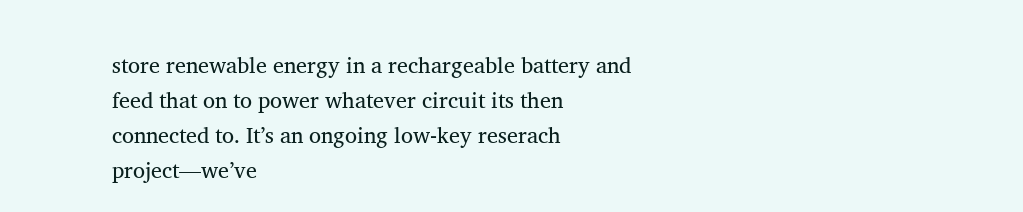store renewable energy in a rechargeable battery and feed that on to power whatever circuit its then connected to. It’s an ongoing low-key reserach project—we’ve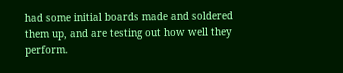had some initial boards made and soldered them up, and are testing out how well they perform.